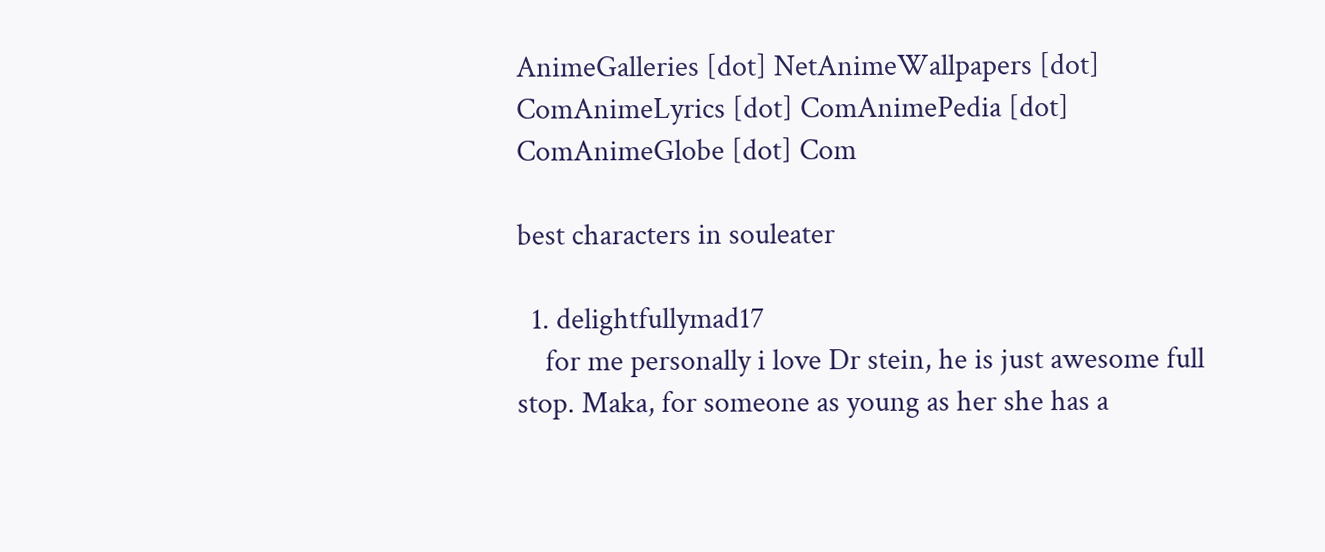AnimeGalleries [dot] NetAnimeWallpapers [dot] ComAnimeLyrics [dot] ComAnimePedia [dot] ComAnimeGlobe [dot] Com

best characters in souleater

  1. delightfullymad17
    for me personally i love Dr stein, he is just awesome full stop. Maka, for someone as young as her she has a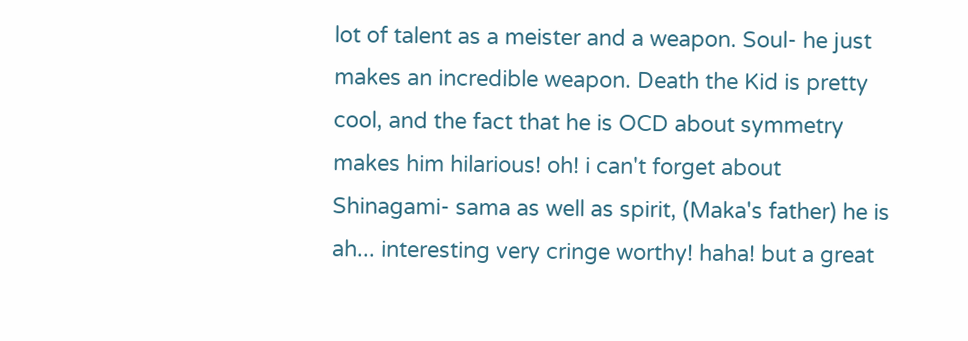lot of talent as a meister and a weapon. Soul- he just makes an incredible weapon. Death the Kid is pretty cool, and the fact that he is OCD about symmetry makes him hilarious! oh! i can't forget about Shinagami- sama as well as spirit, (Maka's father) he is ah... interesting very cringe worthy! haha! but a great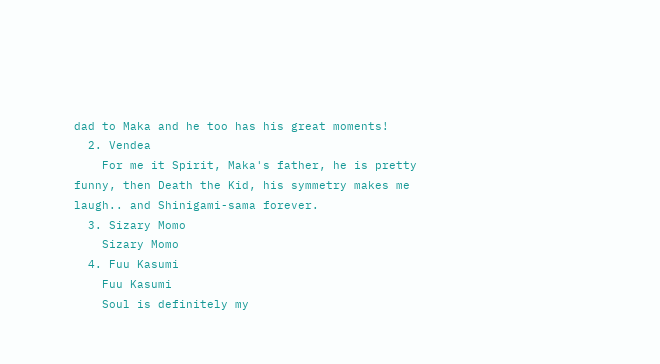dad to Maka and he too has his great moments!
  2. Vendea
    For me it Spirit, Maka's father, he is pretty funny, then Death the Kid, his symmetry makes me laugh.. and Shinigami-sama forever.
  3. Sizary Momo
    Sizary Momo
  4. Fuu Kasumi
    Fuu Kasumi
    Soul is definitely my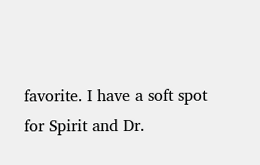favorite. I have a soft spot for Spirit and Dr.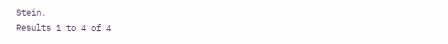Stein.
Results 1 to 4 of 4